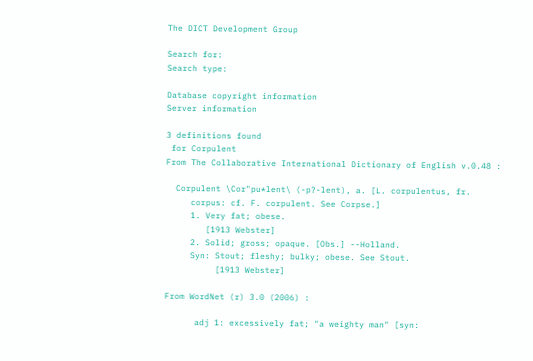The DICT Development Group

Search for:
Search type:

Database copyright information
Server information

3 definitions found
 for Corpulent
From The Collaborative International Dictionary of English v.0.48 :

  Corpulent \Cor"pu*lent\ (-p?-lent), a. [L. corpulentus, fr.
     corpus: cf. F. corpulent. See Corpse.]
     1. Very fat; obese.
        [1913 Webster]
     2. Solid; gross; opaque. [Obs.] --Holland.
     Syn: Stout; fleshy; bulky; obese. See Stout.
          [1913 Webster]

From WordNet (r) 3.0 (2006) :

      adj 1: excessively fat; "a weighty man" [syn: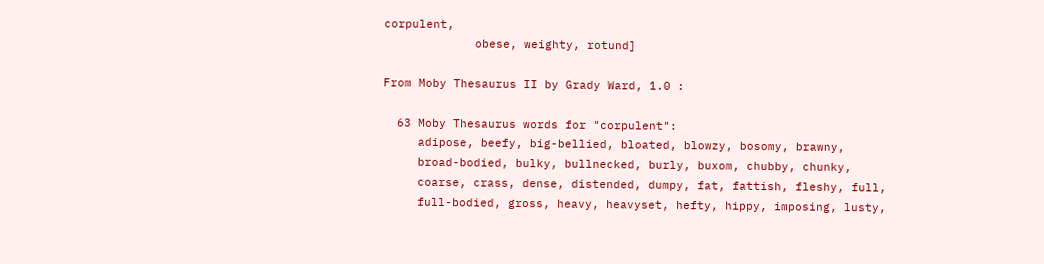corpulent,
             obese, weighty, rotund]

From Moby Thesaurus II by Grady Ward, 1.0 :

  63 Moby Thesaurus words for "corpulent":
     adipose, beefy, big-bellied, bloated, blowzy, bosomy, brawny,
     broad-bodied, bulky, bullnecked, burly, buxom, chubby, chunky,
     coarse, crass, dense, distended, dumpy, fat, fattish, fleshy, full,
     full-bodied, gross, heavy, heavyset, hefty, hippy, imposing, lusty,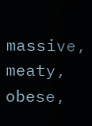massive, meaty, obese,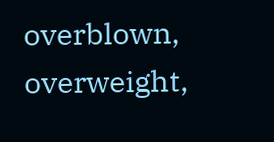overblown, overweight,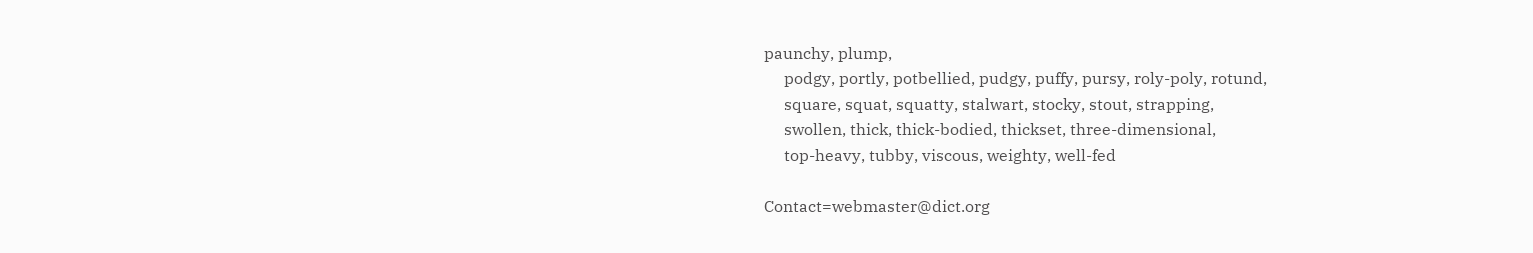paunchy, plump,
     podgy, portly, potbellied, pudgy, puffy, pursy, roly-poly, rotund,
     square, squat, squatty, stalwart, stocky, stout, strapping,
     swollen, thick, thick-bodied, thickset, three-dimensional,
     top-heavy, tubby, viscous, weighty, well-fed

Contact=webmaster@dict.org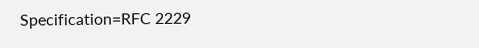Specification=RFC 2229